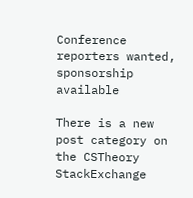Conference reporters wanted, sponsorship available

There is a new post category on the CSTheory StackExchange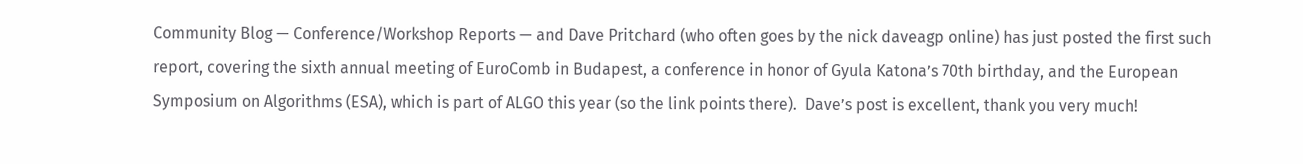Community Blog — Conference/Workshop Reports — and Dave Pritchard (who often goes by the nick daveagp online) has just posted the first such report, covering the sixth annual meeting of EuroComb in Budapest, a conference in honor of Gyula Katona’s 70th birthday, and the European Symposium on Algorithms (ESA), which is part of ALGO this year (so the link points there).  Dave’s post is excellent, thank you very much!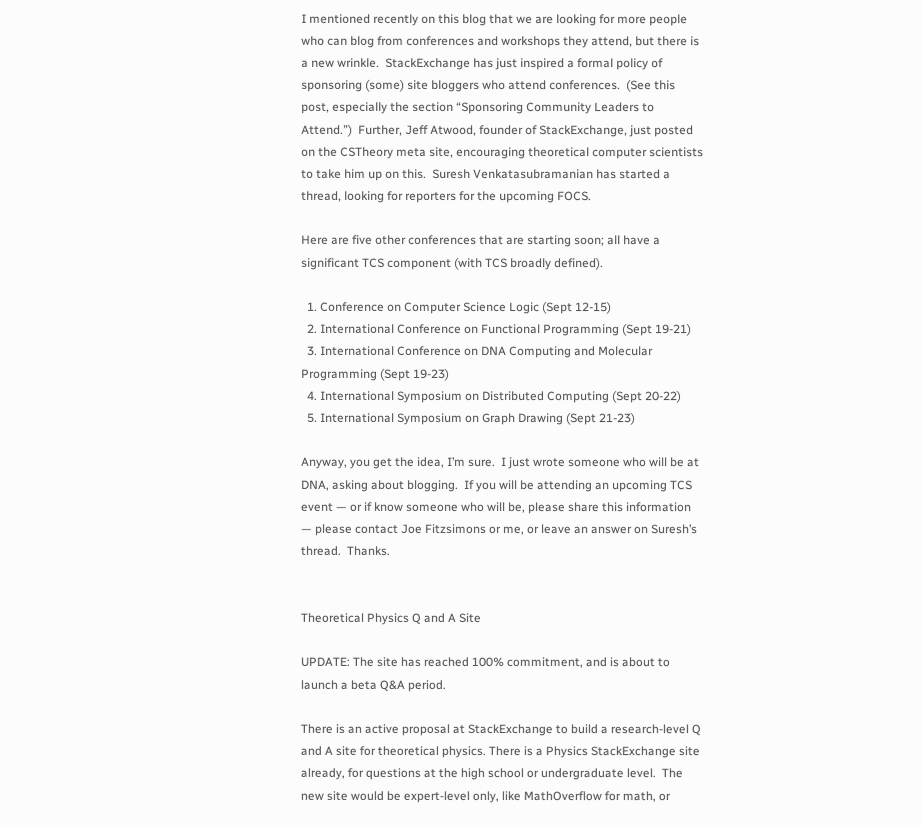I mentioned recently on this blog that we are looking for more people who can blog from conferences and workshops they attend, but there is a new wrinkle.  StackExchange has just inspired a formal policy of sponsoring (some) site bloggers who attend conferences.  (See this post, especially the section “Sponsoring Community Leaders to Attend.”)  Further, Jeff Atwood, founder of StackExchange, just posted on the CSTheory meta site, encouraging theoretical computer scientists to take him up on this.  Suresh Venkatasubramanian has started a thread, looking for reporters for the upcoming FOCS.

Here are five other conferences that are starting soon; all have a significant TCS component (with TCS broadly defined).

  1. Conference on Computer Science Logic (Sept 12-15)
  2. International Conference on Functional Programming (Sept 19-21)
  3. International Conference on DNA Computing and Molecular Programming (Sept 19-23)
  4. International Symposium on Distributed Computing (Sept 20-22)
  5. International Symposium on Graph Drawing (Sept 21-23)

Anyway, you get the idea, I’m sure.  I just wrote someone who will be at DNA, asking about blogging.  If you will be attending an upcoming TCS event — or if know someone who will be, please share this information — please contact Joe Fitzsimons or me, or leave an answer on Suresh’s thread.  Thanks.


Theoretical Physics Q and A Site

UPDATE: The site has reached 100% commitment, and is about to launch a beta Q&A period.

There is an active proposal at StackExchange to build a research-level Q and A site for theoretical physics. There is a Physics StackExchange site already, for questions at the high school or undergraduate level.  The new site would be expert-level only, like MathOverflow for math, or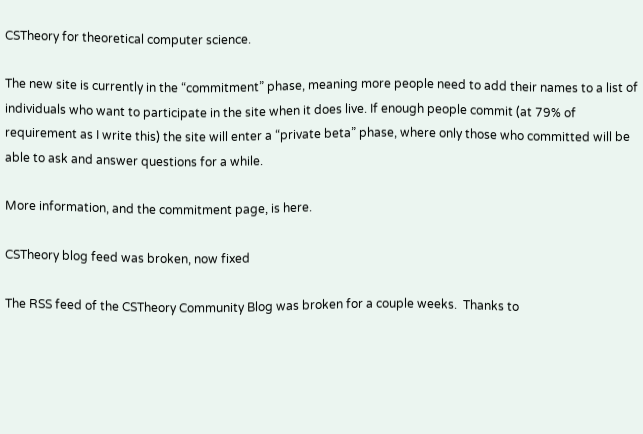CSTheory for theoretical computer science.

The new site is currently in the “commitment” phase, meaning more people need to add their names to a list of individuals who want to participate in the site when it does live. If enough people commit (at 79% of requirement as I write this) the site will enter a “private beta” phase, where only those who committed will be able to ask and answer questions for a while.

More information, and the commitment page, is here.

CSTheory blog feed was broken, now fixed

The RSS feed of the CSTheory Community Blog was broken for a couple weeks.  Thanks to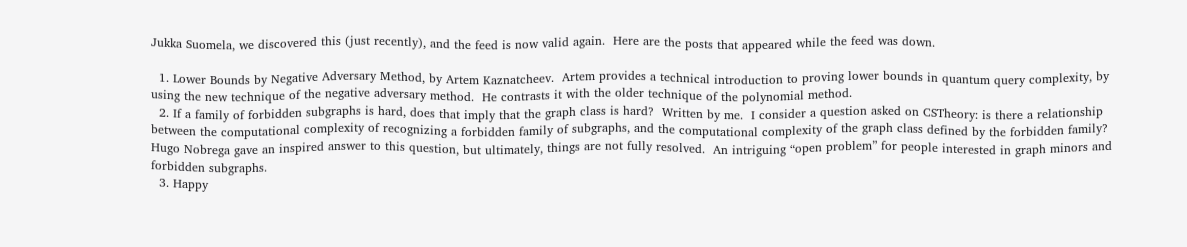Jukka Suomela, we discovered this (just recently), and the feed is now valid again.  Here are the posts that appeared while the feed was down.

  1. Lower Bounds by Negative Adversary Method, by Artem Kaznatcheev.  Artem provides a technical introduction to proving lower bounds in quantum query complexity, by using the new technique of the negative adversary method.  He contrasts it with the older technique of the polynomial method.
  2. If a family of forbidden subgraphs is hard, does that imply that the graph class is hard?  Written by me.  I consider a question asked on CSTheory: is there a relationship between the computational complexity of recognizing a forbidden family of subgraphs, and the computational complexity of the graph class defined by the forbidden family? Hugo Nobrega gave an inspired answer to this question, but ultimately, things are not fully resolved.  An intriguing “open problem” for people interested in graph minors and forbidden subgraphs.
  3. Happy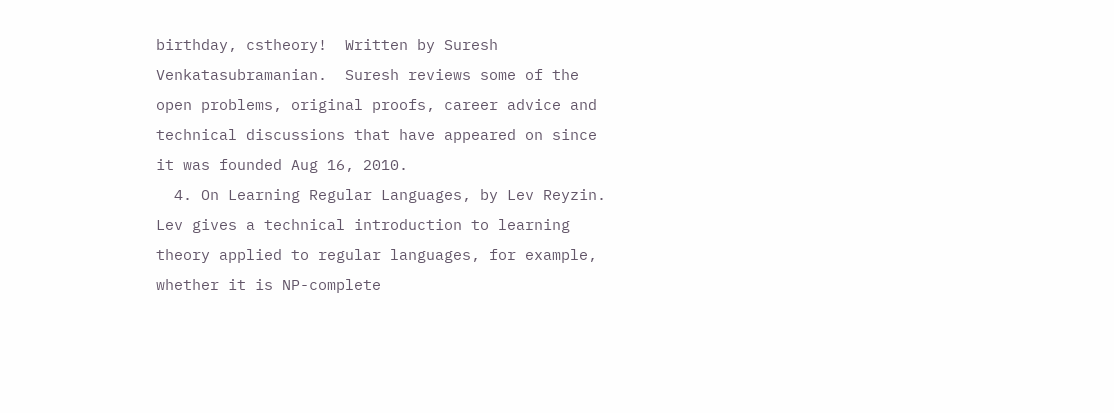birthday, cstheory!  Written by Suresh Venkatasubramanian.  Suresh reviews some of the open problems, original proofs, career advice and technical discussions that have appeared on since it was founded Aug 16, 2010.
  4. On Learning Regular Languages, by Lev Reyzin.  Lev gives a technical introduction to learning theory applied to regular languages, for example, whether it is NP-complete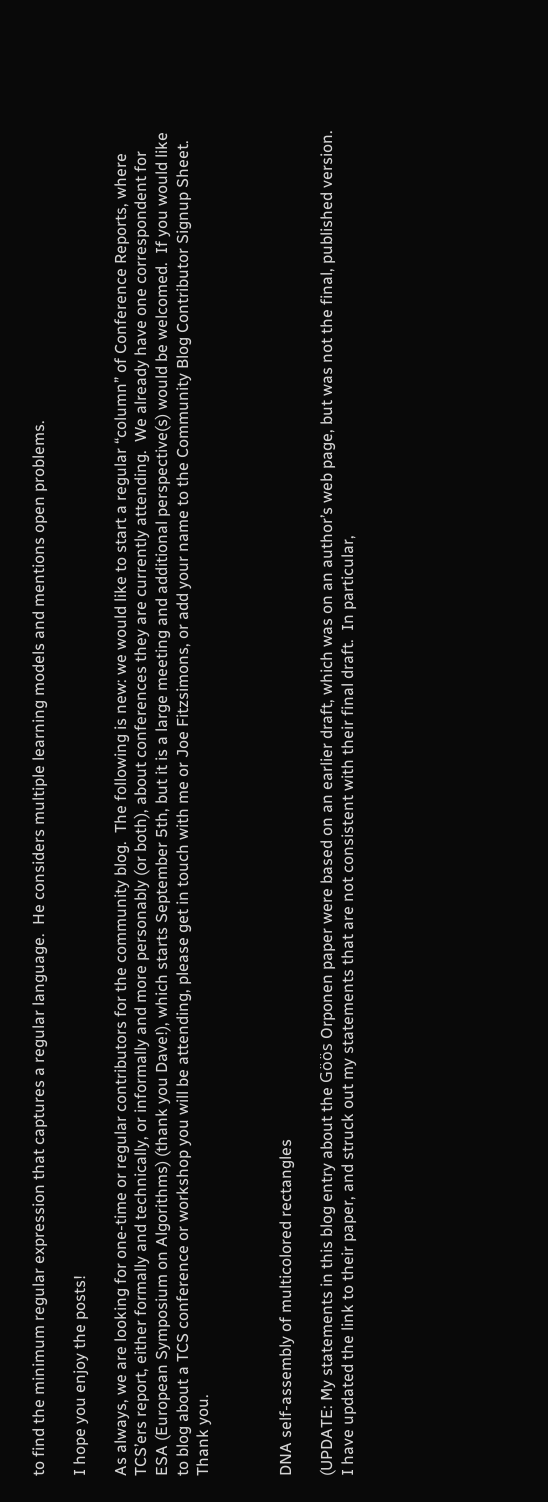to find the minimum regular expression that captures a regular language.  He considers multiple learning models and mentions open problems.

I hope you enjoy the posts!

As always, we are looking for one-time or regular contributors for the community blog.  The following is new: we would like to start a regular “column” of Conference Reports, where TCS’ers report, either formally and technically, or informally and more personably (or both), about conferences they are currently attending.  We already have one correspondent for ESA (European Symposium on Algorithms) (thank you Dave!), which starts September 5th, but it is a large meeting and additional perspective(s) would be welcomed.  If you would like to blog about a TCS conference or workshop you will be attending, please get in touch with me or Joe Fitzsimons, or add your name to the Community Blog Contributor Signup Sheet.  Thank you.



DNA self-assembly of multicolored rectangles

(UPDATE: My statements in this blog entry about the Göös Orponen paper were based on an earlier draft, which was on an author’s web page, but was not the final, published version.  I have updated the link to their paper, and struck out my statements that are not consistent with their final draft.  In particular,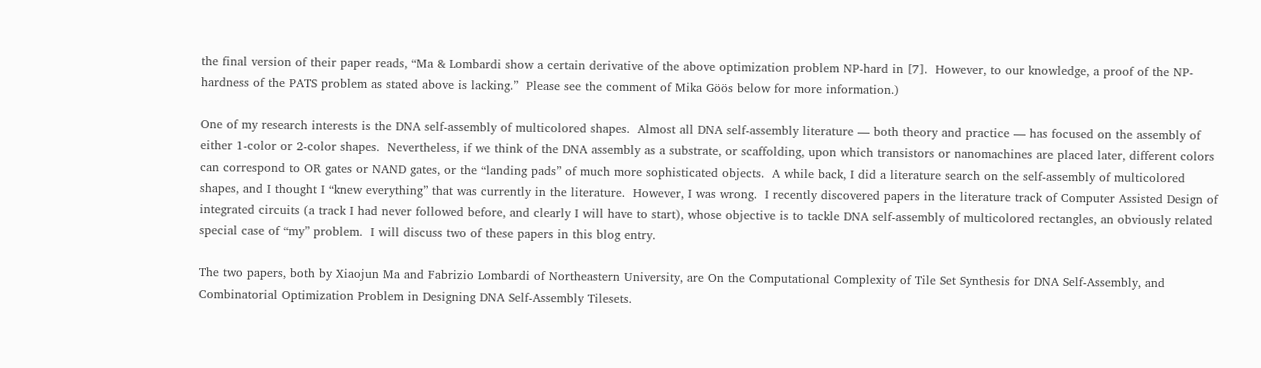the final version of their paper reads, “Ma & Lombardi show a certain derivative of the above optimization problem NP-hard in [7].  However, to our knowledge, a proof of the NP-hardness of the PATS problem as stated above is lacking.”  Please see the comment of Mika Göös below for more information.)

One of my research interests is the DNA self-assembly of multicolored shapes.  Almost all DNA self-assembly literature — both theory and practice — has focused on the assembly of either 1-color or 2-color shapes.  Nevertheless, if we think of the DNA assembly as a substrate, or scaffolding, upon which transistors or nanomachines are placed later, different colors can correspond to OR gates or NAND gates, or the “landing pads” of much more sophisticated objects.  A while back, I did a literature search on the self-assembly of multicolored shapes, and I thought I “knew everything” that was currently in the literature.  However, I was wrong.  I recently discovered papers in the literature track of Computer Assisted Design of integrated circuits (a track I had never followed before, and clearly I will have to start), whose objective is to tackle DNA self-assembly of multicolored rectangles, an obviously related special case of “my” problem.  I will discuss two of these papers in this blog entry.

The two papers, both by Xiaojun Ma and Fabrizio Lombardi of Northeastern University, are On the Computational Complexity of Tile Set Synthesis for DNA Self-Assembly, and Combinatorial Optimization Problem in Designing DNA Self-Assembly Tilesets.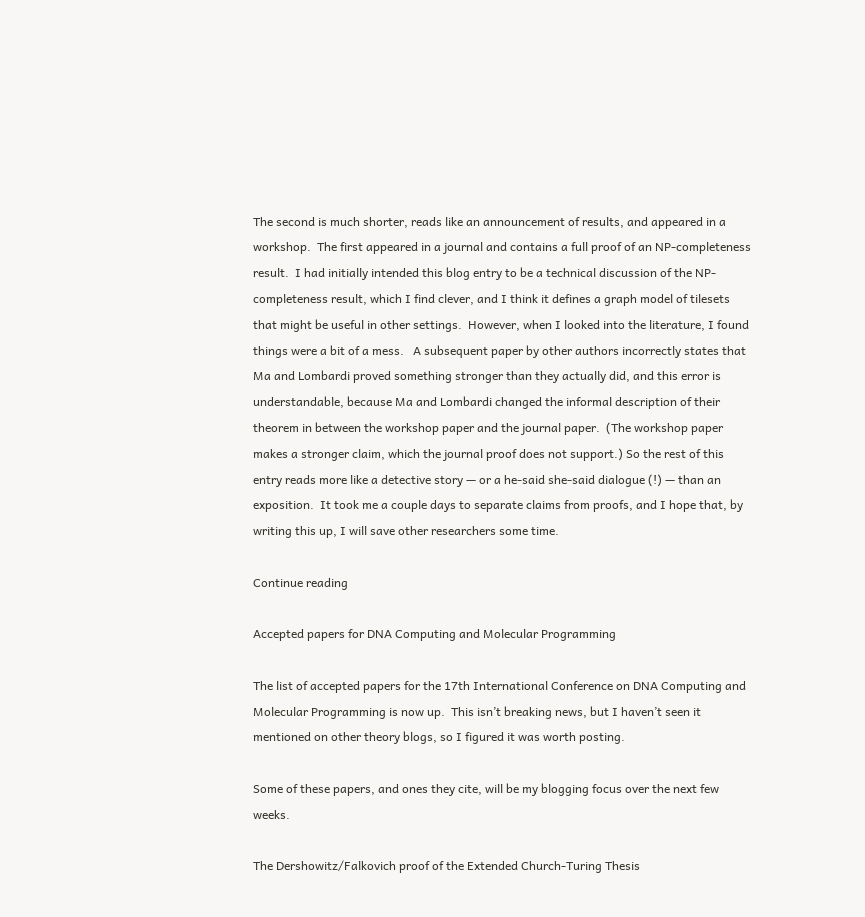The second is much shorter, reads like an announcement of results, and appeared in a workshop.  The first appeared in a journal and contains a full proof of an NP-completeness result.  I had initially intended this blog entry to be a technical discussion of the NP-completeness result, which I find clever, and I think it defines a graph model of tilesets that might be useful in other settings.  However, when I looked into the literature, I found things were a bit of a mess.   A subsequent paper by other authors incorrectly states that Ma and Lombardi proved something stronger than they actually did, and this error is understandable, because Ma and Lombardi changed the informal description of their theorem in between the workshop paper and the journal paper.  (The workshop paper makes a stronger claim, which the journal proof does not support.) So the rest of this entry reads more like a detective story — or a he-said she-said dialogue (!) — than an exposition.  It took me a couple days to separate claims from proofs, and I hope that, by writing this up, I will save other researchers some time.

Continue reading

Accepted papers for DNA Computing and Molecular Programming

The list of accepted papers for the 17th International Conference on DNA Computing and Molecular Programming is now up.  This isn’t breaking news, but I haven’t seen it mentioned on other theory blogs, so I figured it was worth posting.

Some of these papers, and ones they cite, will be my blogging focus over the next few weeks.

The Dershowitz/Falkovich proof of the Extended Church-Turing Thesis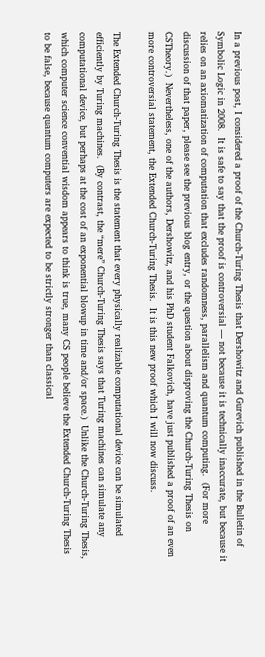In a previous post, I considered a proof of the Church-Turing Thesis that Dershowitz and Gurevich published in the Bulletin of Symbolic Logic in 2008.  It is safe to say that the proof is controversial — not because it is technically inaccurate, but because it relies on an axiomatization of computation that excludes randomness, parallelism and quantum computing.  (For more discussion of that paper, please see the previous blog entry, or the question about disproving the Church-Turing Thesis on CSTheory.)  Nevertheless, one of the authors, Dershowitz, and his PhD student Falkovich, have just published a proof of an even more controversial statement, the Extended Church-Turing Thesis.  It is this new proof which I will now discuss.

The Extended Church-Turing Thesis is the statement that every physically realizable computational device can be simulated efficiently by Turing machines.  (By contrast, the “mere” Church-Turing Thesis says that Turing machines can simulate any computational device, but perhaps at the cost of an exponential blowup in time and/or space.)  Unlike the Church-Turing Thesis, which computer science convential wisdom appears to think is true, many CS people believe the Extended Church-Turing Thesis to be false, because quantum computers are expected to be strictly stronger than classical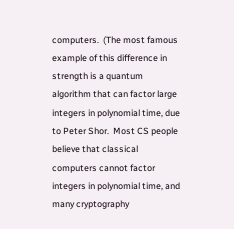computers.  (The most famous example of this difference in strength is a quantum algorithm that can factor large integers in polynomial time, due to Peter Shor.  Most CS people believe that classical computers cannot factor integers in polynomial time, and many cryptography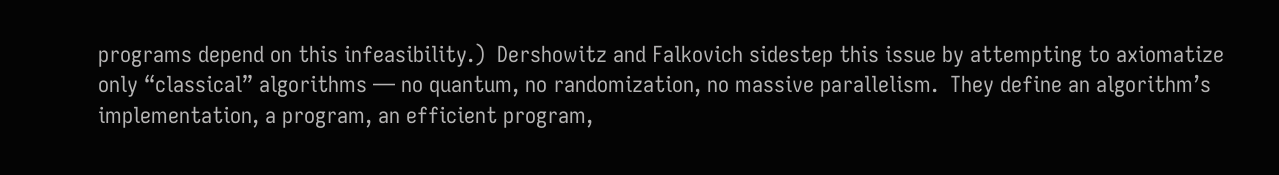programs depend on this infeasibility.)  Dershowitz and Falkovich sidestep this issue by attempting to axiomatize only “classical” algorithms — no quantum, no randomization, no massive parallelism.  They define an algorithm’s implementation, a program, an efficient program,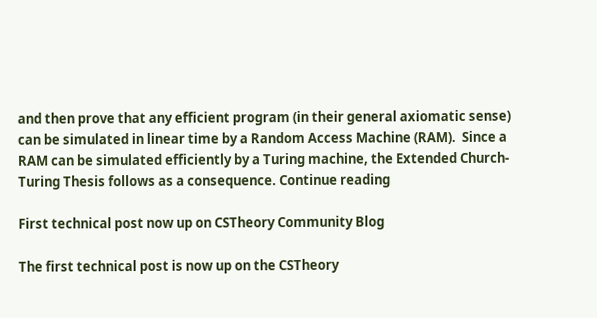and then prove that any efficient program (in their general axiomatic sense) can be simulated in linear time by a Random Access Machine (RAM).  Since a RAM can be simulated efficiently by a Turing machine, the Extended Church-Turing Thesis follows as a consequence. Continue reading

First technical post now up on CSTheory Community Blog

The first technical post is now up on the CSTheory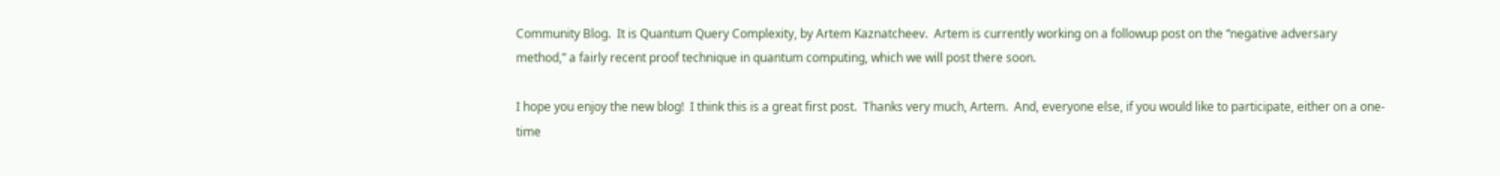Community Blog.  It is Quantum Query Complexity, by Artem Kaznatcheev.  Artem is currently working on a followup post on the “negative adversary method,” a fairly recent proof technique in quantum computing, which we will post there soon.

I hope you enjoy the new blog!  I think this is a great first post.  Thanks very much, Artem.  And, everyone else, if you would like to participate, either on a one-time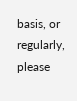basis, or regularly, please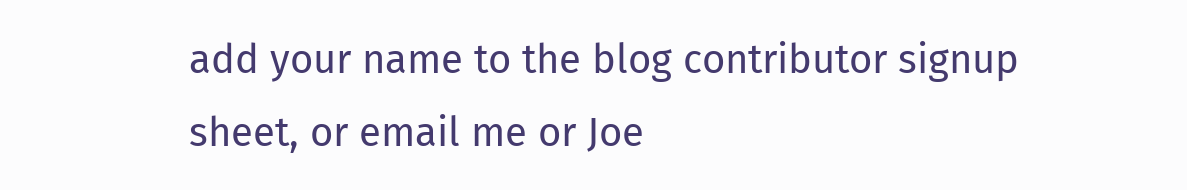add your name to the blog contributor signup sheet, or email me or Joe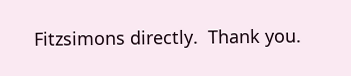Fitzsimons directly.  Thank you.